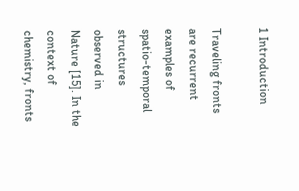1 Introduction

Traveling fronts are recurrent examples of spatio-temporal structures observed in Nature [15]. In the context of chemistry, fronts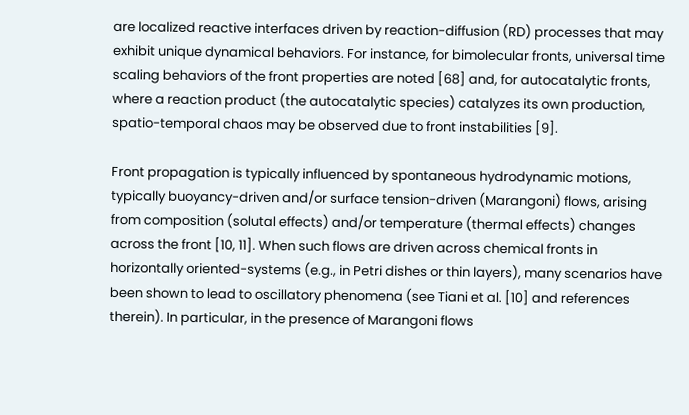are localized reactive interfaces driven by reaction-diffusion (RD) processes that may exhibit unique dynamical behaviors. For instance, for bimolecular fronts, universal time scaling behaviors of the front properties are noted [68] and, for autocatalytic fronts, where a reaction product (the autocatalytic species) catalyzes its own production, spatio-temporal chaos may be observed due to front instabilities [9].

Front propagation is typically influenced by spontaneous hydrodynamic motions, typically buoyancy-driven and/or surface tension-driven (Marangoni) flows, arising from composition (solutal effects) and/or temperature (thermal effects) changes across the front [10, 11]. When such flows are driven across chemical fronts in horizontally oriented-systems (e.g., in Petri dishes or thin layers), many scenarios have been shown to lead to oscillatory phenomena (see Tiani et al. [10] and references therein). In particular, in the presence of Marangoni flows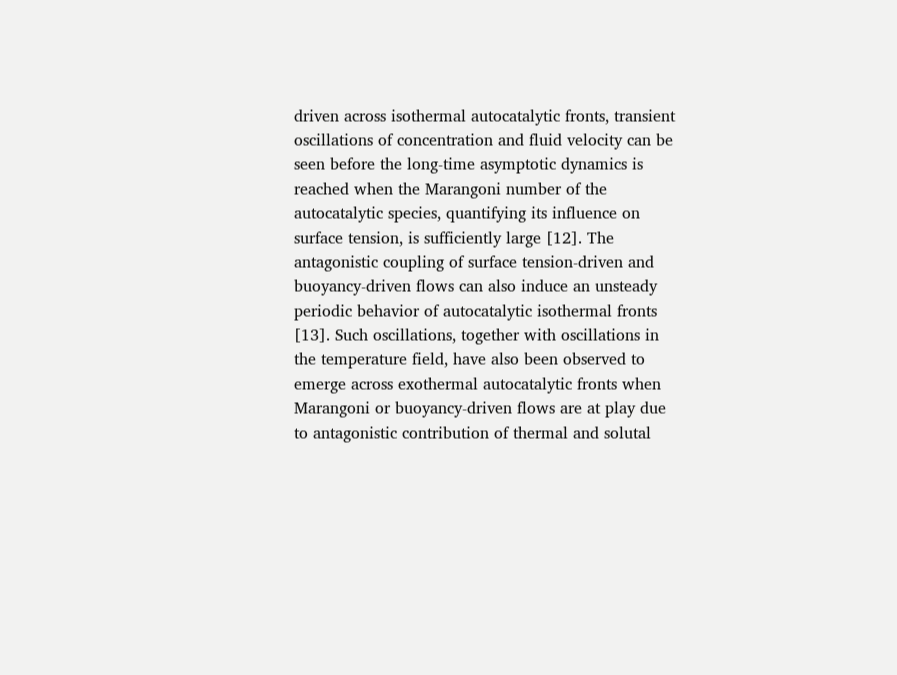driven across isothermal autocatalytic fronts, transient oscillations of concentration and fluid velocity can be seen before the long-time asymptotic dynamics is reached when the Marangoni number of the autocatalytic species, quantifying its influence on surface tension, is sufficiently large [12]. The antagonistic coupling of surface tension-driven and buoyancy-driven flows can also induce an unsteady periodic behavior of autocatalytic isothermal fronts [13]. Such oscillations, together with oscillations in the temperature field, have also been observed to emerge across exothermal autocatalytic fronts when Marangoni or buoyancy-driven flows are at play due to antagonistic contribution of thermal and solutal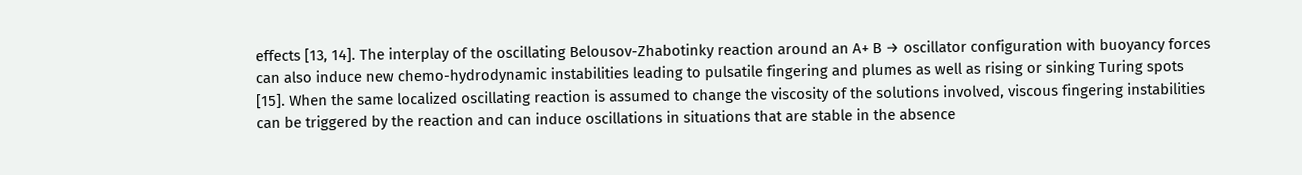effects [13, 14]. The interplay of the oscillating Belousov-Zhabotinky reaction around an A+ B → oscillator configuration with buoyancy forces can also induce new chemo-hydrodynamic instabilities leading to pulsatile fingering and plumes as well as rising or sinking Turing spots [15]. When the same localized oscillating reaction is assumed to change the viscosity of the solutions involved, viscous fingering instabilities can be triggered by the reaction and can induce oscillations in situations that are stable in the absence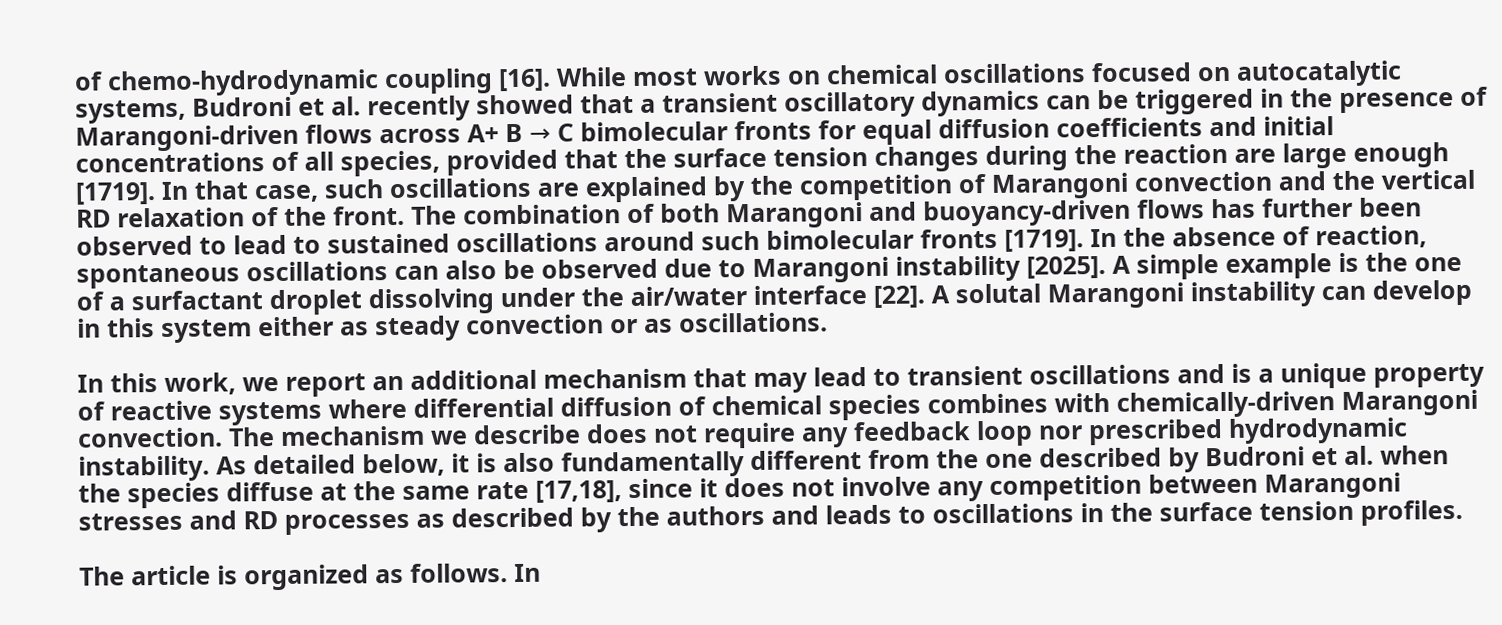of chemo-hydrodynamic coupling [16]. While most works on chemical oscillations focused on autocatalytic systems, Budroni et al. recently showed that a transient oscillatory dynamics can be triggered in the presence of Marangoni-driven flows across A+ B → C bimolecular fronts for equal diffusion coefficients and initial concentrations of all species, provided that the surface tension changes during the reaction are large enough [1719]. In that case, such oscillations are explained by the competition of Marangoni convection and the vertical RD relaxation of the front. The combination of both Marangoni and buoyancy-driven flows has further been observed to lead to sustained oscillations around such bimolecular fronts [1719]. In the absence of reaction, spontaneous oscillations can also be observed due to Marangoni instability [2025]. A simple example is the one of a surfactant droplet dissolving under the air/water interface [22]. A solutal Marangoni instability can develop in this system either as steady convection or as oscillations.

In this work, we report an additional mechanism that may lead to transient oscillations and is a unique property of reactive systems where differential diffusion of chemical species combines with chemically-driven Marangoni convection. The mechanism we describe does not require any feedback loop nor prescribed hydrodynamic instability. As detailed below, it is also fundamentally different from the one described by Budroni et al. when the species diffuse at the same rate [17,18], since it does not involve any competition between Marangoni stresses and RD processes as described by the authors and leads to oscillations in the surface tension profiles.

The article is organized as follows. In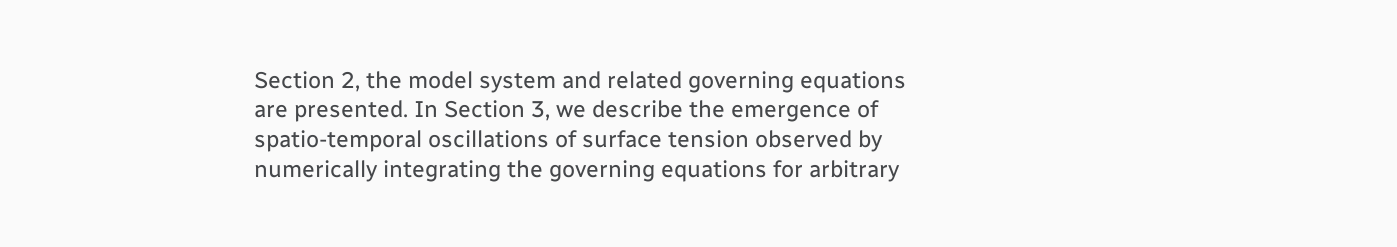Section 2, the model system and related governing equations are presented. In Section 3, we describe the emergence of spatio-temporal oscillations of surface tension observed by numerically integrating the governing equations for arbitrary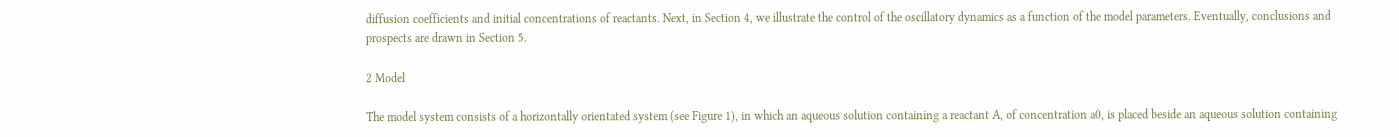diffusion coefficients and initial concentrations of reactants. Next, in Section 4, we illustrate the control of the oscillatory dynamics as a function of the model parameters. Eventually, conclusions and prospects are drawn in Section 5.

2 Model

The model system consists of a horizontally orientated system (see Figure 1), in which an aqueous solution containing a reactant A, of concentration a0, is placed beside an aqueous solution containing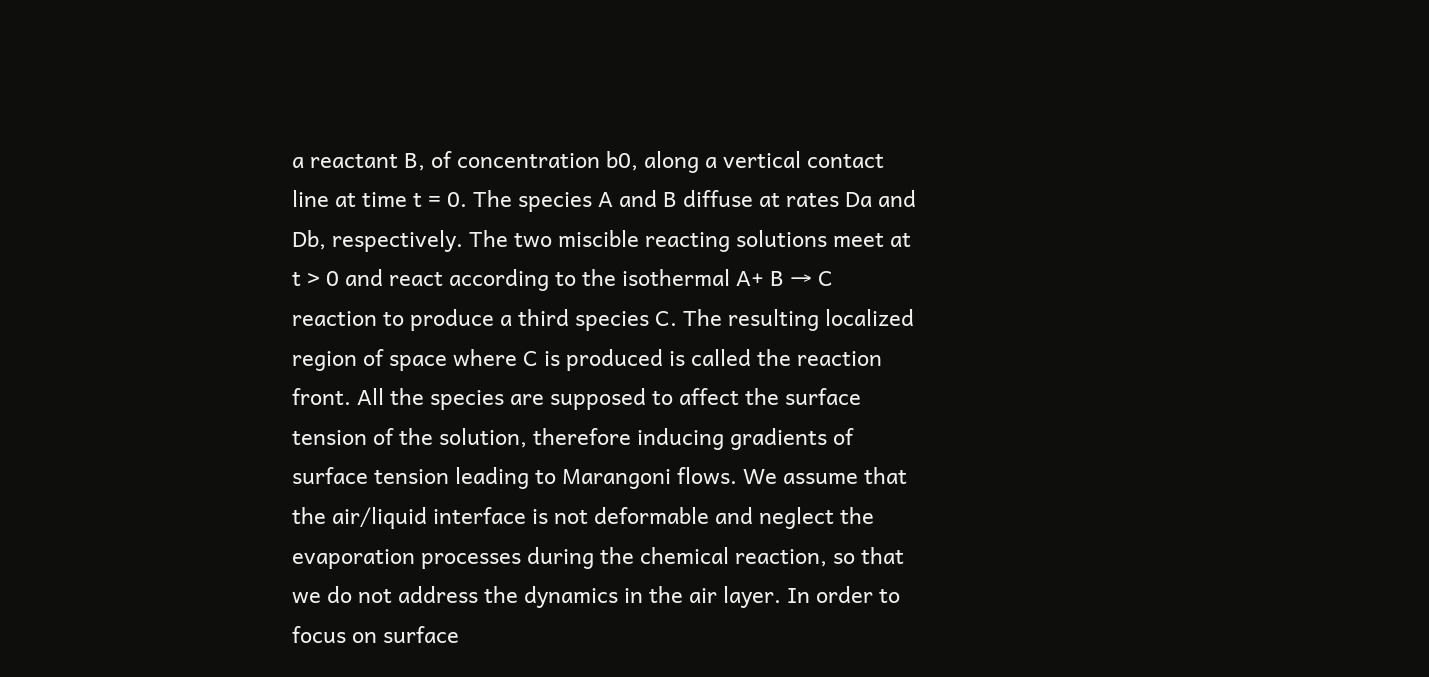a reactant B, of concentration b0, along a vertical contact line at time t = 0. The species A and B diffuse at rates Da and Db, respectively. The two miscible reacting solutions meet at t > 0 and react according to the isothermal A+ B → C reaction to produce a third species C. The resulting localized region of space where C is produced is called the reaction front. All the species are supposed to affect the surface tension of the solution, therefore inducing gradients of surface tension leading to Marangoni flows. We assume that the air/liquid interface is not deformable and neglect the evaporation processes during the chemical reaction, so that we do not address the dynamics in the air layer. In order to focus on surface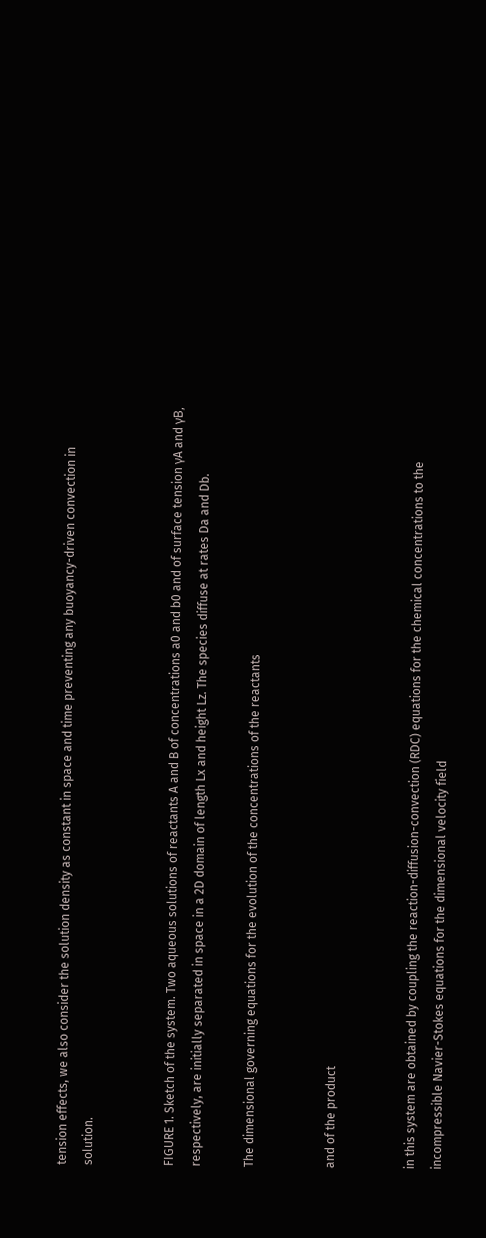tension effects, we also consider the solution density as constant in space and time preventing any buoyancy-driven convection in solution.


FIGURE 1. Sketch of the system. Two aqueous solutions of reactants A and B of concentrations a0 and b0 and of surface tension γA and γB, respectively, are initially separated in space in a 2D domain of length Lx and height Lz. The species diffuse at rates Da and Db.

The dimensional governing equations for the evolution of the concentrations of the reactants


and of the product


in this system are obtained by coupling the reaction-diffusion-convection (RDC) equations for the chemical concentrations to the incompressible Navier-Stokes equations for the dimensional velocity field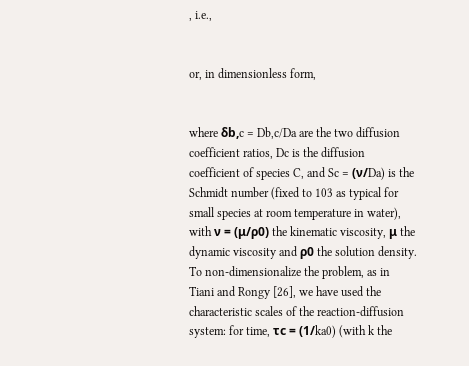, i.e.,


or, in dimensionless form,


where δb,c = Db,c/Da are the two diffusion coefficient ratios, Dc is the diffusion coefficient of species C, and Sc = (ν/Da) is the Schmidt number (fixed to 103 as typical for small species at room temperature in water), with ν = (μ/ρ0) the kinematic viscosity, μ the dynamic viscosity and ρ0 the solution density. To non-dimensionalize the problem, as in Tiani and Rongy [26], we have used the characteristic scales of the reaction-diffusion system: for time, τc = (1/ka0) (with k the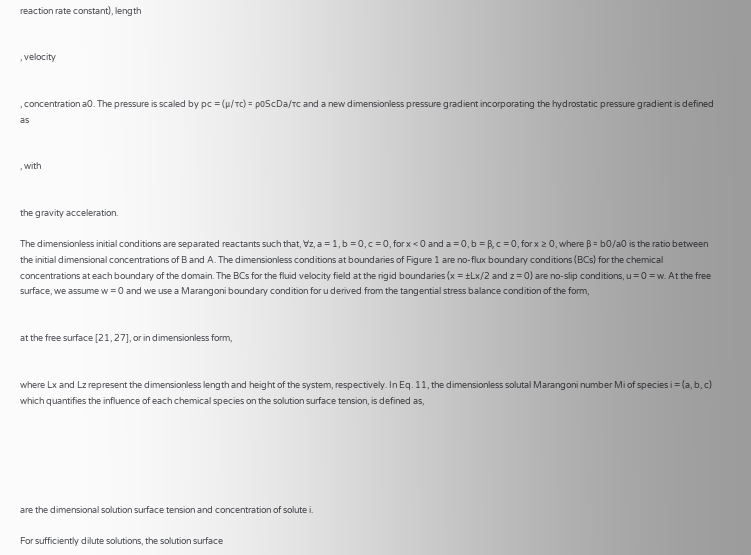reaction rate constant), length


, velocity


, concentration a0. The pressure is scaled by pc = (μ/τc) = ρ0ScDa/τc and a new dimensionless pressure gradient incorporating the hydrostatic pressure gradient is defined as


, with


the gravity acceleration.

The dimensionless initial conditions are separated reactants such that, ∀z, a = 1, b = 0, c = 0, for x < 0 and a = 0, b = β, c = 0, for x ≥ 0, where β = b0/a0 is the ratio between the initial dimensional concentrations of B and A. The dimensionless conditions at boundaries of Figure 1 are no-flux boundary conditions (BCs) for the chemical concentrations at each boundary of the domain. The BCs for the fluid velocity field at the rigid boundaries (x = ±Lx/2 and z = 0) are no-slip conditions, u = 0 = w. At the free surface, we assume w = 0 and we use a Marangoni boundary condition for u derived from the tangential stress balance condition of the form,


at the free surface [21, 27], or in dimensionless form,


where Lx and Lz represent the dimensionless length and height of the system, respectively. In Eq. 11, the dimensionless solutal Marangoni number Mi of species i = (a, b, c) which quantifies the influence of each chemical species on the solution surface tension, is defined as,






are the dimensional solution surface tension and concentration of solute i.

For sufficiently dilute solutions, the solution surface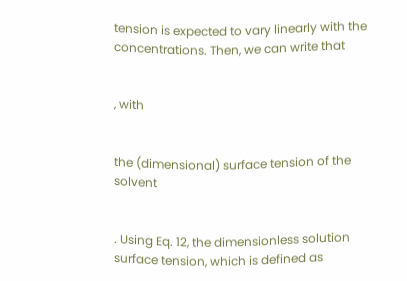tension is expected to vary linearly with the concentrations. Then, we can write that


, with


the (dimensional) surface tension of the solvent


. Using Eq. 12, the dimensionless solution surface tension, which is defined as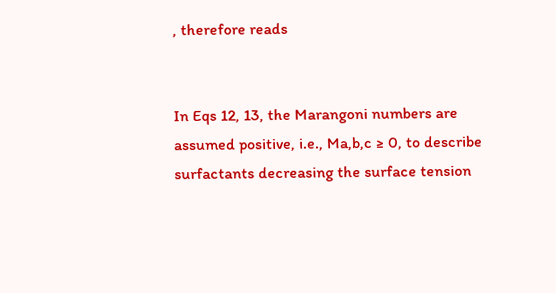, therefore reads


In Eqs 12, 13, the Marangoni numbers are assumed positive, i.e., Ma,b,c ≥ 0, to describe surfactants decreasing the surface tension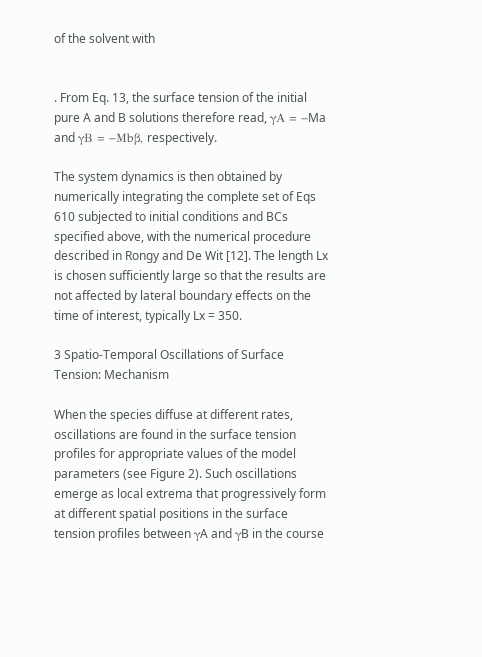of the solvent with


. From Eq. 13, the surface tension of the initial pure A and B solutions therefore read, γA = −Ma and γB = −Mbβ, respectively.

The system dynamics is then obtained by numerically integrating the complete set of Eqs 610 subjected to initial conditions and BCs specified above, with the numerical procedure described in Rongy and De Wit [12]. The length Lx is chosen sufficiently large so that the results are not affected by lateral boundary effects on the time of interest, typically Lx = 350.

3 Spatio-Temporal Oscillations of Surface Tension: Mechanism

When the species diffuse at different rates, oscillations are found in the surface tension profiles for appropriate values of the model parameters (see Figure 2). Such oscillations emerge as local extrema that progressively form at different spatial positions in the surface tension profiles between γA and γB in the course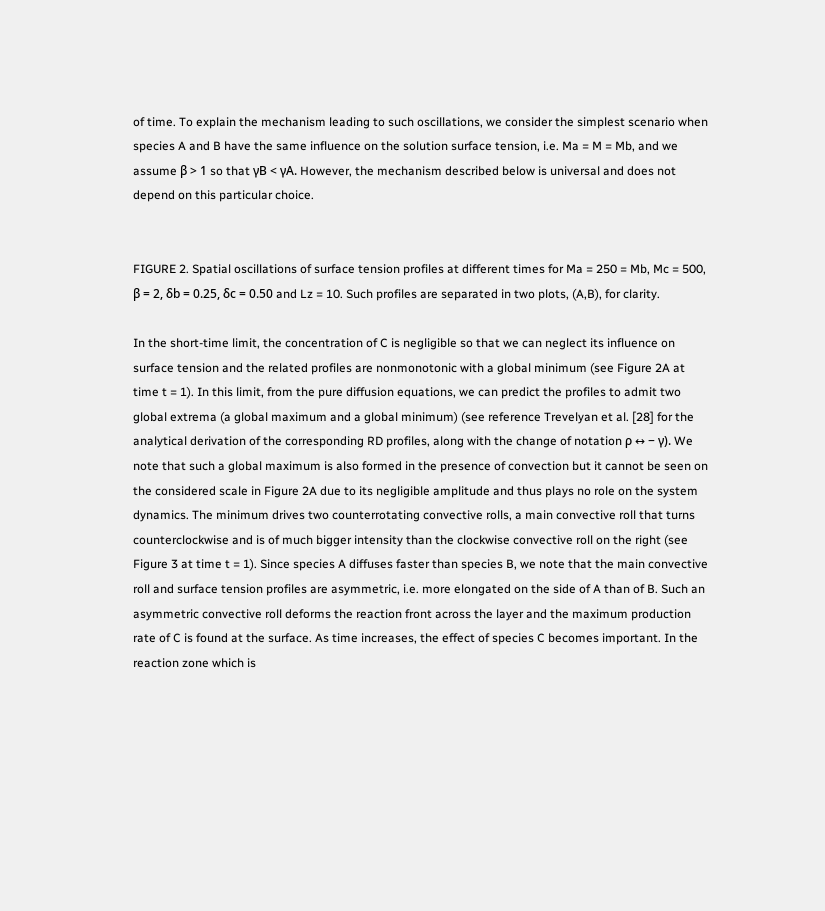of time. To explain the mechanism leading to such oscillations, we consider the simplest scenario when species A and B have the same influence on the solution surface tension, i.e. Ma = M = Mb, and we assume β > 1 so that γB < γA. However, the mechanism described below is universal and does not depend on this particular choice.


FIGURE 2. Spatial oscillations of surface tension profiles at different times for Ma = 250 = Mb, Mc = 500, β = 2, δb = 0.25, δc = 0.50 and Lz = 10. Such profiles are separated in two plots, (A,B), for clarity.

In the short-time limit, the concentration of C is negligible so that we can neglect its influence on surface tension and the related profiles are nonmonotonic with a global minimum (see Figure 2A at time t = 1). In this limit, from the pure diffusion equations, we can predict the profiles to admit two global extrema (a global maximum and a global minimum) (see reference Trevelyan et al. [28] for the analytical derivation of the corresponding RD profiles, along with the change of notation ρ ↔ − γ). We note that such a global maximum is also formed in the presence of convection but it cannot be seen on the considered scale in Figure 2A due to its negligible amplitude and thus plays no role on the system dynamics. The minimum drives two counterrotating convective rolls, a main convective roll that turns counterclockwise and is of much bigger intensity than the clockwise convective roll on the right (see Figure 3 at time t = 1). Since species A diffuses faster than species B, we note that the main convective roll and surface tension profiles are asymmetric, i.e. more elongated on the side of A than of B. Such an asymmetric convective roll deforms the reaction front across the layer and the maximum production rate of C is found at the surface. As time increases, the effect of species C becomes important. In the reaction zone which is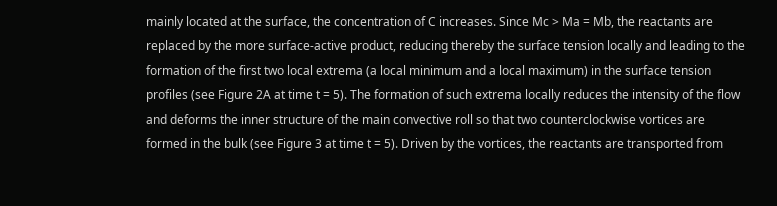mainly located at the surface, the concentration of C increases. Since Mc > Ma = Mb, the reactants are replaced by the more surface-active product, reducing thereby the surface tension locally and leading to the formation of the first two local extrema (a local minimum and a local maximum) in the surface tension profiles (see Figure 2A at time t = 5). The formation of such extrema locally reduces the intensity of the flow and deforms the inner structure of the main convective roll so that two counterclockwise vortices are formed in the bulk (see Figure 3 at time t = 5). Driven by the vortices, the reactants are transported from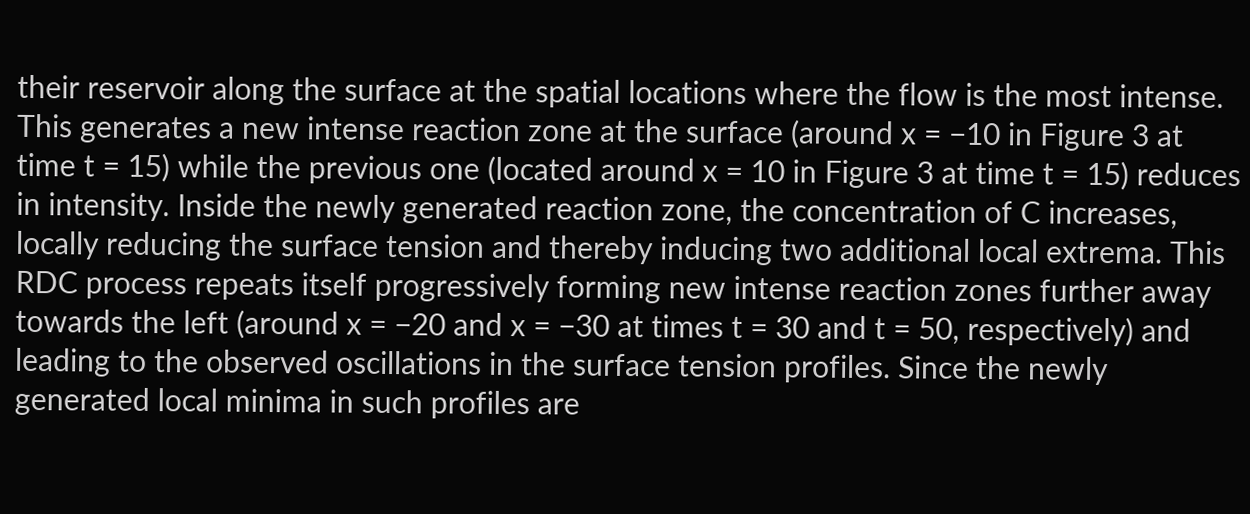their reservoir along the surface at the spatial locations where the flow is the most intense. This generates a new intense reaction zone at the surface (around x = −10 in Figure 3 at time t = 15) while the previous one (located around x = 10 in Figure 3 at time t = 15) reduces in intensity. Inside the newly generated reaction zone, the concentration of C increases, locally reducing the surface tension and thereby inducing two additional local extrema. This RDC process repeats itself progressively forming new intense reaction zones further away towards the left (around x = −20 and x = −30 at times t = 30 and t = 50, respectively) and leading to the observed oscillations in the surface tension profiles. Since the newly generated local minima in such profiles are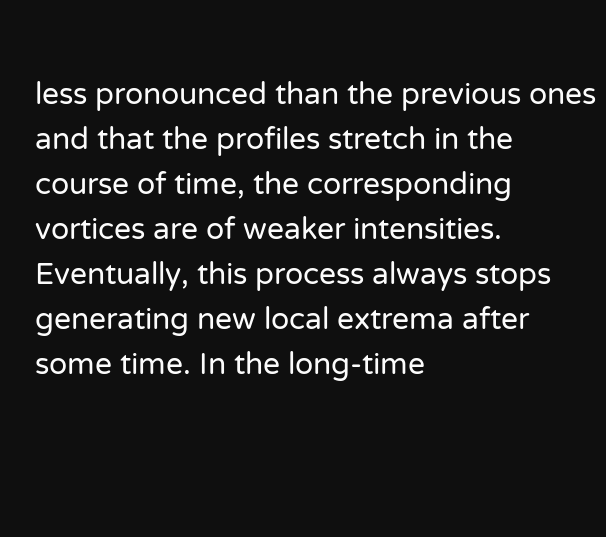less pronounced than the previous ones and that the profiles stretch in the course of time, the corresponding vortices are of weaker intensities. Eventually, this process always stops generating new local extrema after some time. In the long-time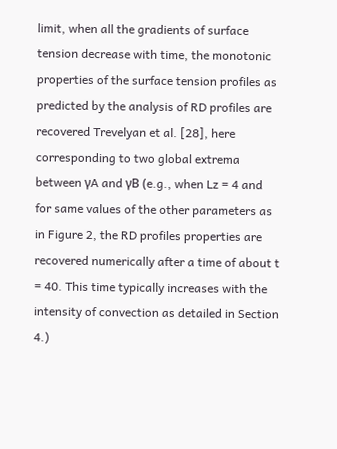limit, when all the gradients of surface tension decrease with time, the monotonic properties of the surface tension profiles as predicted by the analysis of RD profiles are recovered Trevelyan et al. [28], here corresponding to two global extrema between γA and γB (e.g., when Lz = 4 and for same values of the other parameters as in Figure 2, the RD profiles properties are recovered numerically after a time of about t = 40. This time typically increases with the intensity of convection as detailed in Section 4.)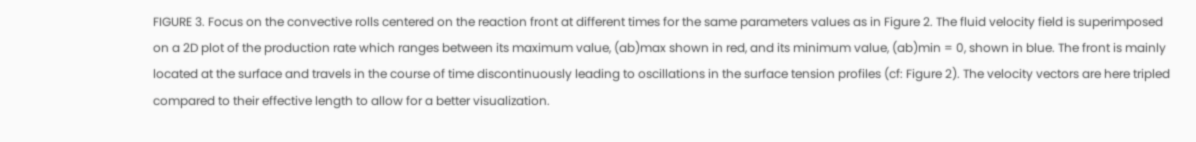FIGURE 3. Focus on the convective rolls centered on the reaction front at different times for the same parameters values as in Figure 2. The fluid velocity field is superimposed on a 2D plot of the production rate which ranges between its maximum value, (ab)max shown in red, and its minimum value, (ab)min = 0, shown in blue. The front is mainly located at the surface and travels in the course of time discontinuously leading to oscillations in the surface tension profiles (cf: Figure 2). The velocity vectors are here tripled compared to their effective length to allow for a better visualization.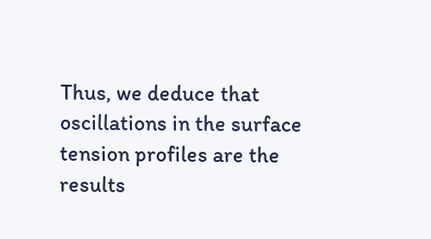Thus, we deduce that oscillations in the surface tension profiles are the results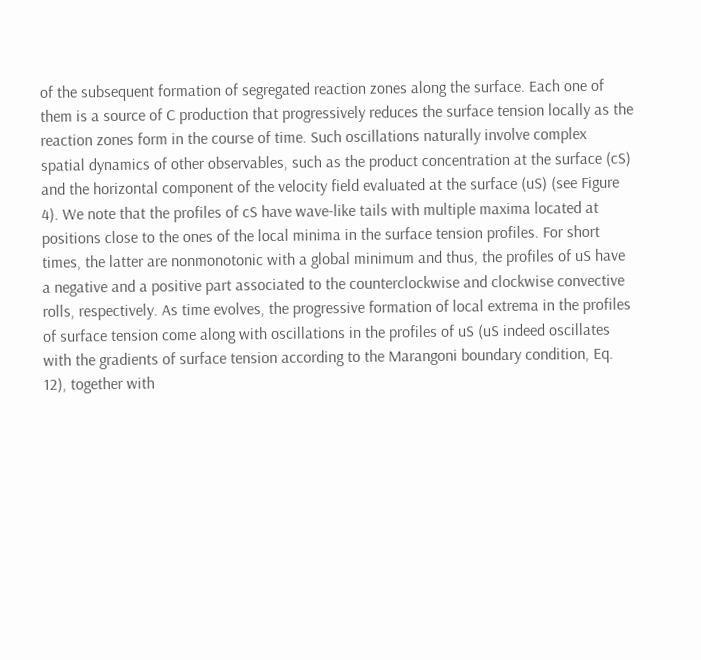of the subsequent formation of segregated reaction zones along the surface. Each one of them is a source of C production that progressively reduces the surface tension locally as the reaction zones form in the course of time. Such oscillations naturally involve complex spatial dynamics of other observables, such as the product concentration at the surface (cS) and the horizontal component of the velocity field evaluated at the surface (uS) (see Figure 4). We note that the profiles of cS have wave-like tails with multiple maxima located at positions close to the ones of the local minima in the surface tension profiles. For short times, the latter are nonmonotonic with a global minimum and thus, the profiles of uS have a negative and a positive part associated to the counterclockwise and clockwise convective rolls, respectively. As time evolves, the progressive formation of local extrema in the profiles of surface tension come along with oscillations in the profiles of uS (uS indeed oscillates with the gradients of surface tension according to the Marangoni boundary condition, Eq. 12), together with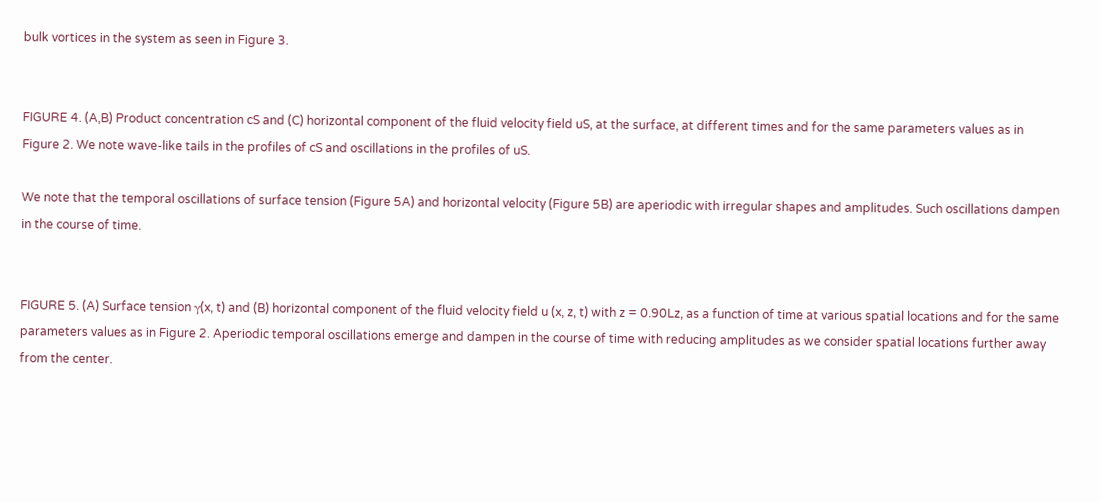bulk vortices in the system as seen in Figure 3.


FIGURE 4. (A,B) Product concentration cS and (C) horizontal component of the fluid velocity field uS, at the surface, at different times and for the same parameters values as in Figure 2. We note wave-like tails in the profiles of cS and oscillations in the profiles of uS.

We note that the temporal oscillations of surface tension (Figure 5A) and horizontal velocity (Figure 5B) are aperiodic with irregular shapes and amplitudes. Such oscillations dampen in the course of time.


FIGURE 5. (A) Surface tension γ(x, t) and (B) horizontal component of the fluid velocity field u (x, z, t) with z = 0.90Lz, as a function of time at various spatial locations and for the same parameters values as in Figure 2. Aperiodic temporal oscillations emerge and dampen in the course of time with reducing amplitudes as we consider spatial locations further away from the center.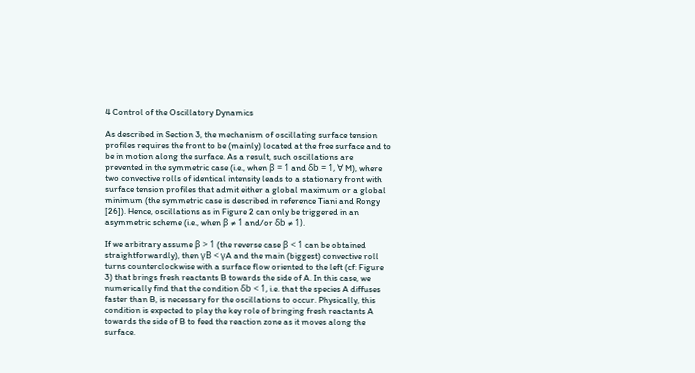4 Control of the Oscillatory Dynamics

As described in Section 3, the mechanism of oscillating surface tension profiles requires the front to be (mainly) located at the free surface and to be in motion along the surface. As a result, such oscillations are prevented in the symmetric case (i.e., when β = 1 and δb = 1, ∀ M), where two convective rolls of identical intensity leads to a stationary front with surface tension profiles that admit either a global maximum or a global minimum (the symmetric case is described in reference Tiani and Rongy [26]). Hence, oscillations as in Figure 2 can only be triggered in an asymmetric scheme (i.e., when β ≠ 1 and/or δb ≠ 1).

If we arbitrary assume β > 1 (the reverse case β < 1 can be obtained straightforwardly), then γB < γA and the main (biggest) convective roll turns counterclockwise with a surface flow oriented to the left (cf: Figure 3) that brings fresh reactants B towards the side of A. In this case, we numerically find that the condition δb < 1, i.e. that the species A diffuses faster than B, is necessary for the oscillations to occur. Physically, this condition is expected to play the key role of bringing fresh reactants A towards the side of B to feed the reaction zone as it moves along the surface.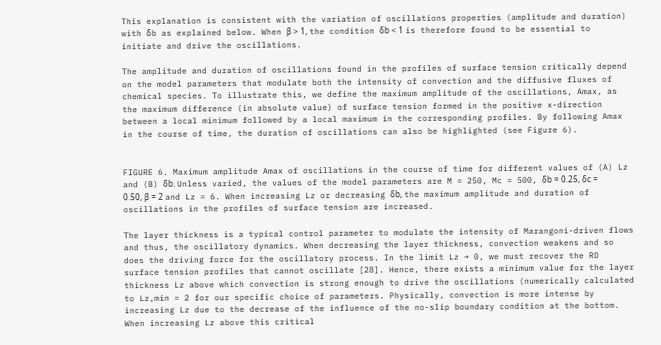This explanation is consistent with the variation of oscillations properties (amplitude and duration) with δb as explained below. When β > 1, the condition δb < 1 is therefore found to be essential to initiate and drive the oscillations.

The amplitude and duration of oscillations found in the profiles of surface tension critically depend on the model parameters that modulate both the intensity of convection and the diffusive fluxes of chemical species. To illustrate this, we define the maximum amplitude of the oscillations, Amax, as the maximum difference (in absolute value) of surface tension formed in the positive x-direction between a local minimum followed by a local maximum in the corresponding profiles. By following Amax in the course of time, the duration of oscillations can also be highlighted (see Figure 6).


FIGURE 6. Maximum amplitude Amax of oscillations in the course of time for different values of (A) Lz and (B) δb. Unless varied, the values of the model parameters are M = 250, Mc = 500, δb = 0.25, δc = 0.50, β = 2 and Lz = 6. When increasing Lz or decreasing δb, the maximum amplitude and duration of oscillations in the profiles of surface tension are increased.

The layer thickness is a typical control parameter to modulate the intensity of Marangoni-driven flows and thus, the oscillatory dynamics. When decreasing the layer thickness, convection weakens and so does the driving force for the oscillatory process. In the limit Lz → 0, we must recover the RD surface tension profiles that cannot oscillate [28]. Hence, there exists a minimum value for the layer thickness Lz above which convection is strong enough to drive the oscillations (numerically calculated to Lz,min = 2 for our specific choice of parameters. Physically, convection is more intense by increasing Lz due to the decrease of the influence of the no-slip boundary condition at the bottom. When increasing Lz above this critical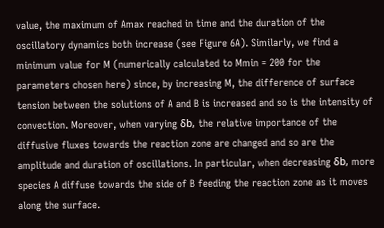value, the maximum of Amax reached in time and the duration of the oscillatory dynamics both increase (see Figure 6A). Similarly, we find a minimum value for M (numerically calculated to Mmin = 200 for the parameters chosen here) since, by increasing M, the difference of surface tension between the solutions of A and B is increased and so is the intensity of convection. Moreover, when varying δb, the relative importance of the diffusive fluxes towards the reaction zone are changed and so are the amplitude and duration of oscillations. In particular, when decreasing δb, more species A diffuse towards the side of B feeding the reaction zone as it moves along the surface.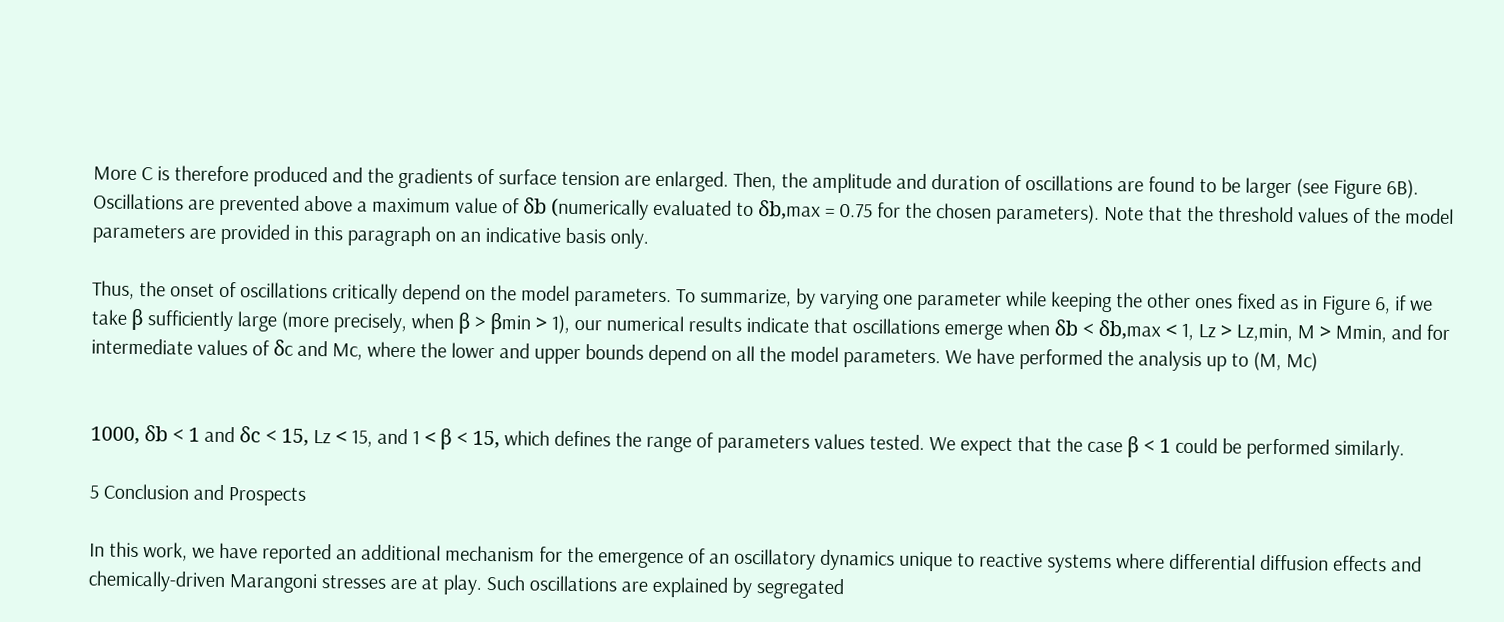More C is therefore produced and the gradients of surface tension are enlarged. Then, the amplitude and duration of oscillations are found to be larger (see Figure 6B). Oscillations are prevented above a maximum value of δb (numerically evaluated to δb,max = 0.75 for the chosen parameters). Note that the threshold values of the model parameters are provided in this paragraph on an indicative basis only.

Thus, the onset of oscillations critically depend on the model parameters. To summarize, by varying one parameter while keeping the other ones fixed as in Figure 6, if we take β sufficiently large (more precisely, when β > βmin > 1), our numerical results indicate that oscillations emerge when δb < δb,max < 1, Lz > Lz,min, M > Mmin, and for intermediate values of δc and Mc, where the lower and upper bounds depend on all the model parameters. We have performed the analysis up to (M, Mc)


1000, δb < 1 and δc < 15, Lz < 15, and 1 < β < 15, which defines the range of parameters values tested. We expect that the case β < 1 could be performed similarly.

5 Conclusion and Prospects

In this work, we have reported an additional mechanism for the emergence of an oscillatory dynamics unique to reactive systems where differential diffusion effects and chemically-driven Marangoni stresses are at play. Such oscillations are explained by segregated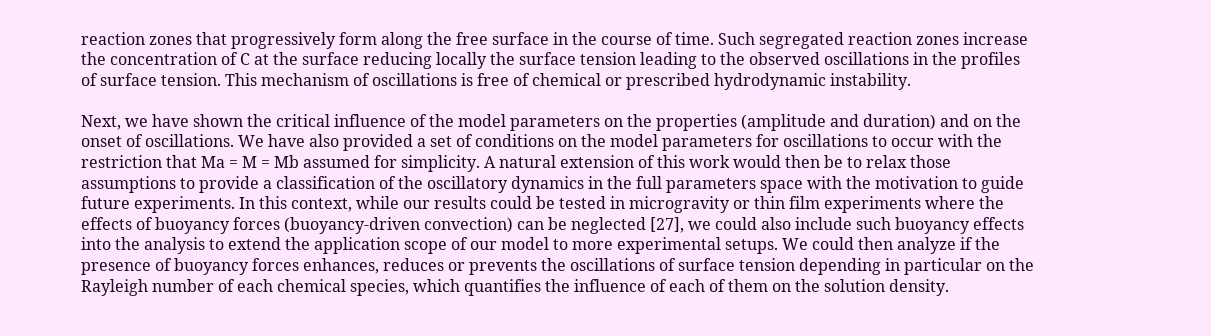reaction zones that progressively form along the free surface in the course of time. Such segregated reaction zones increase the concentration of C at the surface reducing locally the surface tension leading to the observed oscillations in the profiles of surface tension. This mechanism of oscillations is free of chemical or prescribed hydrodynamic instability.

Next, we have shown the critical influence of the model parameters on the properties (amplitude and duration) and on the onset of oscillations. We have also provided a set of conditions on the model parameters for oscillations to occur with the restriction that Ma = M = Mb assumed for simplicity. A natural extension of this work would then be to relax those assumptions to provide a classification of the oscillatory dynamics in the full parameters space with the motivation to guide future experiments. In this context, while our results could be tested in microgravity or thin film experiments where the effects of buoyancy forces (buoyancy-driven convection) can be neglected [27], we could also include such buoyancy effects into the analysis to extend the application scope of our model to more experimental setups. We could then analyze if the presence of buoyancy forces enhances, reduces or prevents the oscillations of surface tension depending in particular on the Rayleigh number of each chemical species, which quantifies the influence of each of them on the solution density.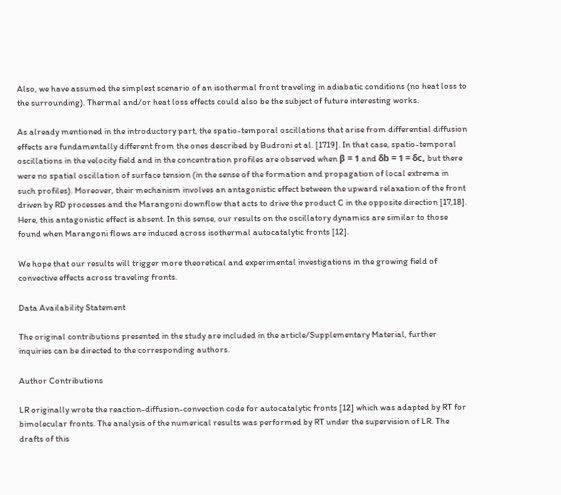Also, we have assumed the simplest scenario of an isothermal front traveling in adiabatic conditions (no heat loss to the surrounding). Thermal and/or heat loss effects could also be the subject of future interesting works.

As already mentioned in the introductory part, the spatio-temporal oscillations that arise from differential diffusion effects are fundamentally different from the ones described by Budroni et al. [1719]. In that case, spatio-temporal oscillations in the velocity field and in the concentration profiles are observed when β = 1 and δb = 1 = δc, but there were no spatial oscillation of surface tension (in the sense of the formation and propagation of local extrema in such profiles). Moreover, their mechanism involves an antagonistic effect between the upward relaxation of the front driven by RD processes and the Marangoni downflow that acts to drive the product C in the opposite direction [17,18]. Here, this antagonistic effect is absent. In this sense, our results on the oscillatory dynamics are similar to those found when Marangoni flows are induced across isothermal autocatalytic fronts [12].

We hope that our results will trigger more theoretical and experimental investigations in the growing field of convective effects across traveling fronts.

Data Availability Statement

The original contributions presented in the study are included in the article/Supplementary Material, further inquiries can be directed to the corresponding authors.

Author Contributions

LR originally wrote the reaction-diffusion-convection code for autocatalytic fronts [12] which was adapted by RT for bimolecular fronts. The analysis of the numerical results was performed by RT under the supervision of LR. The drafts of this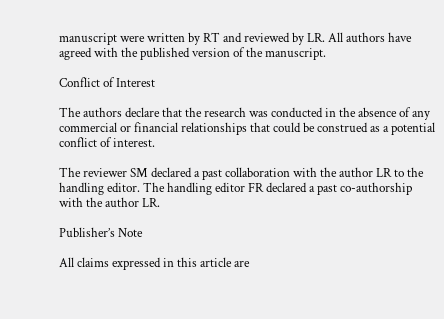manuscript were written by RT and reviewed by LR. All authors have agreed with the published version of the manuscript.

Conflict of Interest

The authors declare that the research was conducted in the absence of any commercial or financial relationships that could be construed as a potential conflict of interest.

The reviewer SM declared a past collaboration with the author LR to the handling editor. The handling editor FR declared a past co-authorship with the author LR.

Publisher’s Note

All claims expressed in this article are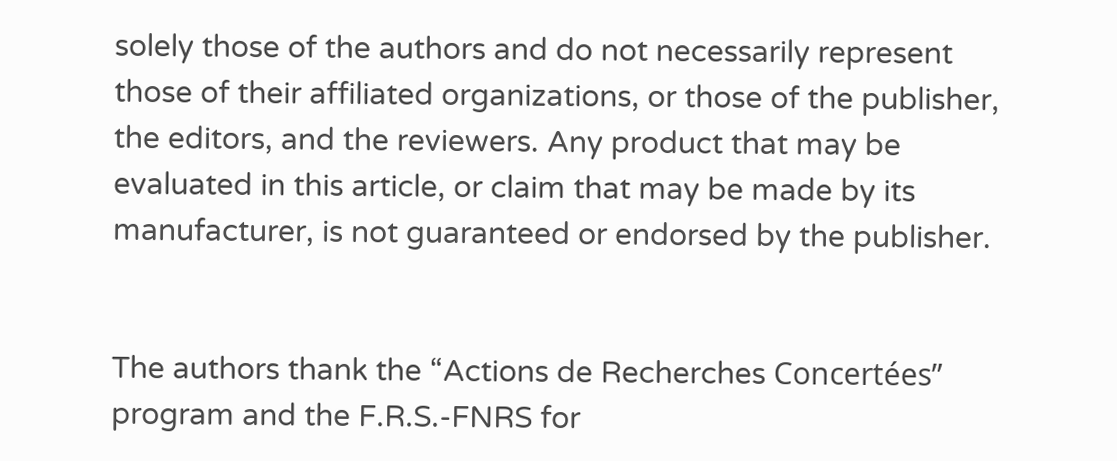solely those of the authors and do not necessarily represent those of their affiliated organizations, or those of the publisher, the editors, and the reviewers. Any product that may be evaluated in this article, or claim that may be made by its manufacturer, is not guaranteed or endorsed by the publisher.


The authors thank the “Actions de Recherches Concertées” program and the F.R.S.-FNRS for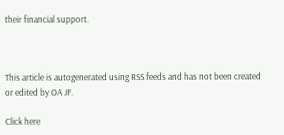their financial support.



This article is autogenerated using RSS feeds and has not been created or edited by OA JF.

Click here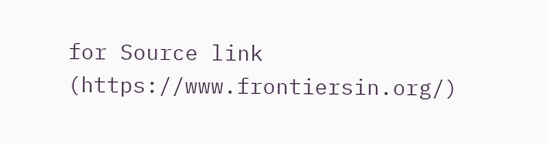for Source link (https://www.frontiersin.org/)